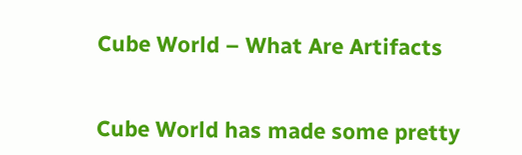Cube World – What Are Artifacts


Cube World has made some pretty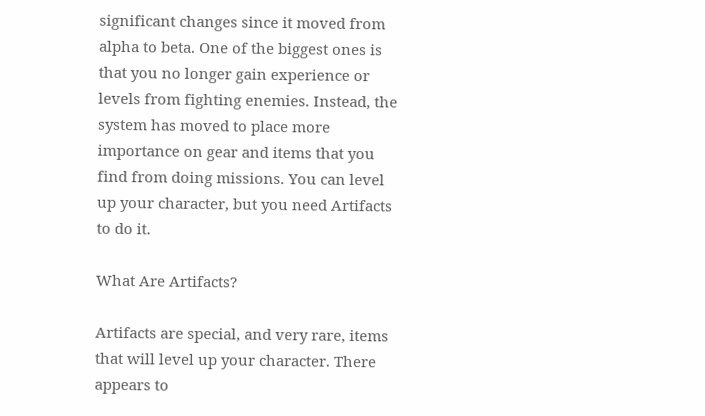significant changes since it moved from alpha to beta. One of the biggest ones is that you no longer gain experience or levels from fighting enemies. Instead, the system has moved to place more importance on gear and items that you find from doing missions. You can level up your character, but you need Artifacts to do it.

What Are Artifacts?

Artifacts are special, and very rare, items that will level up your character. There appears to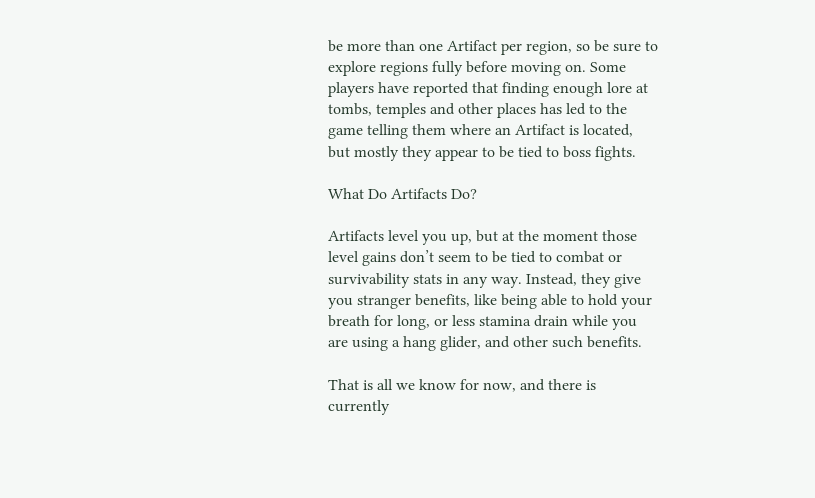be more than one Artifact per region, so be sure to explore regions fully before moving on. Some players have reported that finding enough lore at tombs, temples and other places has led to the game telling them where an Artifact is located, but mostly they appear to be tied to boss fights.

What Do Artifacts Do?

Artifacts level you up, but at the moment those level gains don’t seem to be tied to combat or survivability stats in any way. Instead, they give you stranger benefits, like being able to hold your breath for long, or less stamina drain while you are using a hang glider, and other such benefits.

That is all we know for now, and there is currently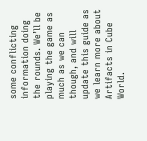some conflicting information doing the rounds. We’ll be playing the game as much as we can though, and will update this guide as we learn more about Artifacts in Cube World.